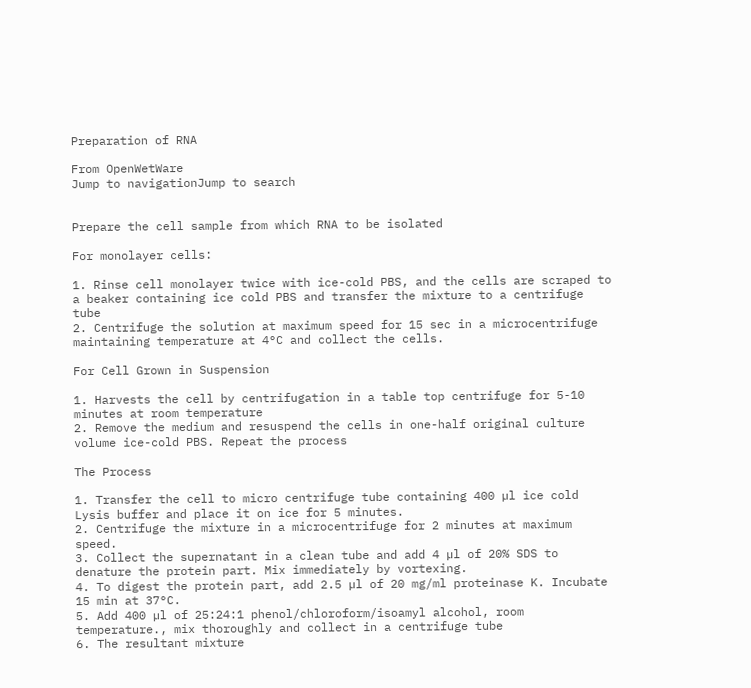Preparation of RNA

From OpenWetWare
Jump to navigationJump to search


Prepare the cell sample from which RNA to be isolated

For monolayer cells:

1. Rinse cell monolayer twice with ice-cold PBS, and the cells are scraped to a beaker containing ice cold PBS and transfer the mixture to a centrifuge tube
2. Centrifuge the solution at maximum speed for 15 sec in a microcentrifuge maintaining temperature at 4°C and collect the cells.

For Cell Grown in Suspension

1. Harvests the cell by centrifugation in a table top centrifuge for 5-10 minutes at room temperature
2. Remove the medium and resuspend the cells in one-half original culture volume ice-cold PBS. Repeat the process

The Process

1. Transfer the cell to micro centrifuge tube containing 400 µl ice cold Lysis buffer and place it on ice for 5 minutes.
2. Centrifuge the mixture in a microcentrifuge for 2 minutes at maximum speed.
3. Collect the supernatant in a clean tube and add 4 µl of 20% SDS to denature the protein part. Mix immediately by vortexing.
4. To digest the protein part, add 2.5 µl of 20 mg/ml proteinase K. Incubate 15 min at 37°C.
5. Add 400 µl of 25:24:1 phenol/chloroform/isoamyl alcohol, room temperature., mix thoroughly and collect in a centrifuge tube
6. The resultant mixture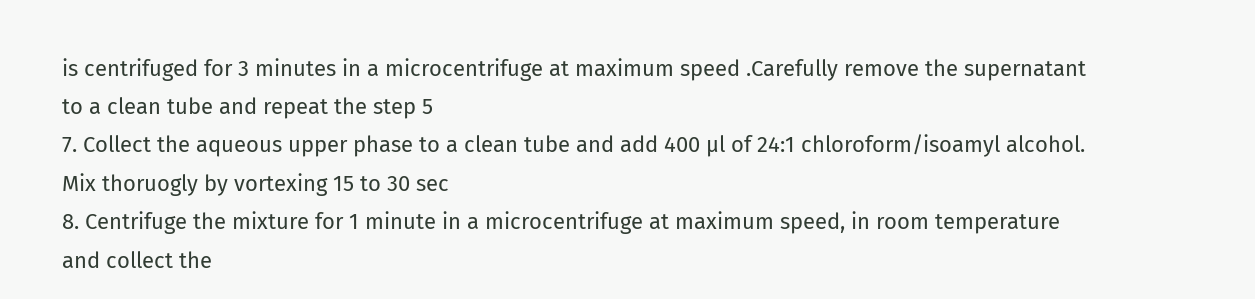is centrifuged for 3 minutes in a microcentrifuge at maximum speed .Carefully remove the supernatant to a clean tube and repeat the step 5
7. Collect the aqueous upper phase to a clean tube and add 400 μl of 24:1 chloroform/isoamyl alcohol. Mix thoruogly by vortexing 15 to 30 sec
8. Centrifuge the mixture for 1 minute in a microcentrifuge at maximum speed, in room temperature and collect the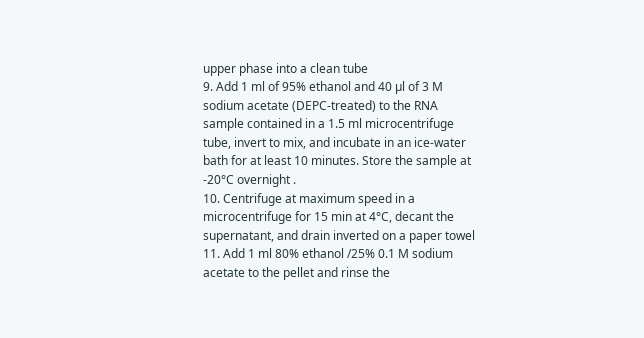upper phase into a clean tube
9. Add 1 ml of 95% ethanol and 40 µl of 3 M sodium acetate (DEPC-treated) to the RNA sample contained in a 1.5 ml microcentrifuge tube, invert to mix, and incubate in an ice-water bath for at least 10 minutes. Store the sample at -20°C overnight .
10. Centrifuge at maximum speed in a microcentrifuge for 15 min at 4°C, decant the supernatant, and drain inverted on a paper towel
11. Add 1 ml 80% ethanol /25% 0.1 M sodium acetate to the pellet and rinse the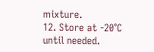mixture.
12. Store at -20°C until needed.